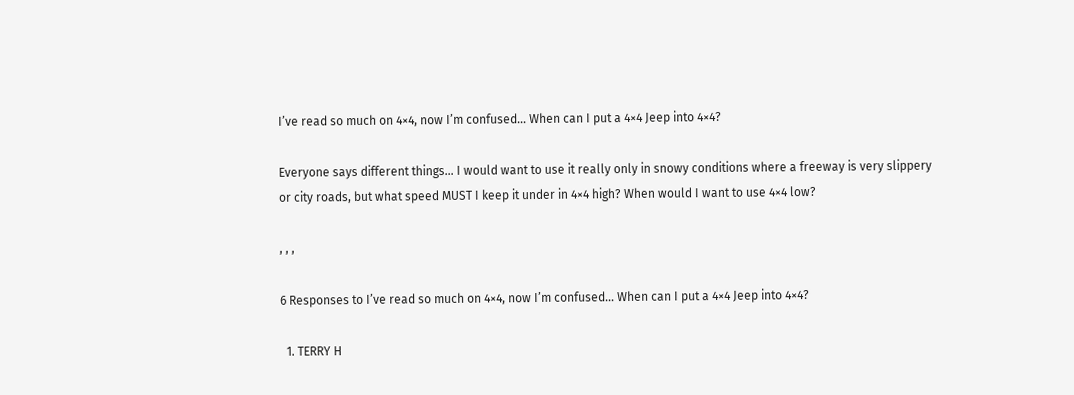I’ve read so much on 4×4, now I’m confused… When can I put a 4×4 Jeep into 4×4?

Everyone says different things… I would want to use it really only in snowy conditions where a freeway is very slippery or city roads, but what speed MUST I keep it under in 4×4 high? When would I want to use 4×4 low?

, , ,

6 Responses to I’ve read so much on 4×4, now I’m confused… When can I put a 4×4 Jeep into 4×4?

  1. TERRY H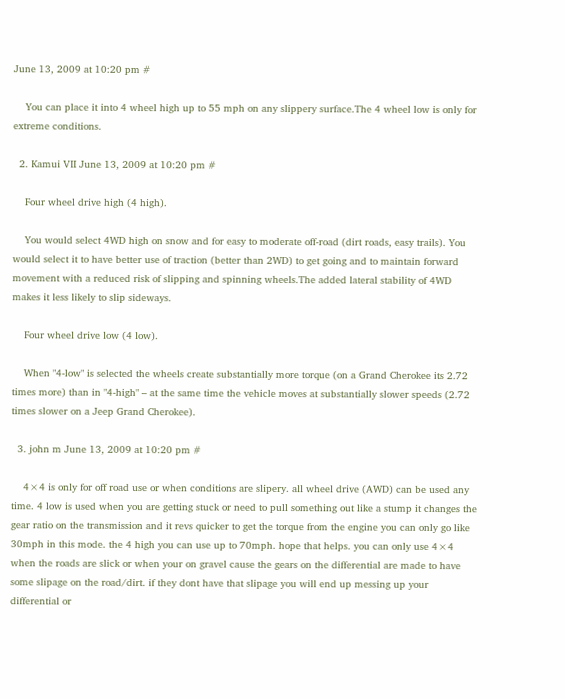June 13, 2009 at 10:20 pm #

    You can place it into 4 wheel high up to 55 mph on any slippery surface.The 4 wheel low is only for extreme conditions.

  2. Kamui VII June 13, 2009 at 10:20 pm #

    Four wheel drive high (4 high).

    You would select 4WD high on snow and for easy to moderate off-road (dirt roads, easy trails). You would select it to have better use of traction (better than 2WD) to get going and to maintain forward movement with a reduced risk of slipping and spinning wheels.The added lateral stability of 4WD makes it less likely to slip sideways.

    Four wheel drive low (4 low).

    When "4-low" is selected the wheels create substantially more torque (on a Grand Cherokee its 2.72 times more) than in "4-high" – at the same time the vehicle moves at substantially slower speeds (2.72 times slower on a Jeep Grand Cherokee).

  3. john m June 13, 2009 at 10:20 pm #

    4×4 is only for off road use or when conditions are slipery. all wheel drive (AWD) can be used any time. 4 low is used when you are getting stuck or need to pull something out like a stump it changes the gear ratio on the transmission and it revs quicker to get the torque from the engine you can only go like 30mph in this mode. the 4 high you can use up to 70mph. hope that helps. you can only use 4×4 when the roads are slick or when your on gravel cause the gears on the differential are made to have some slipage on the road/dirt. if they dont have that slipage you will end up messing up your differential or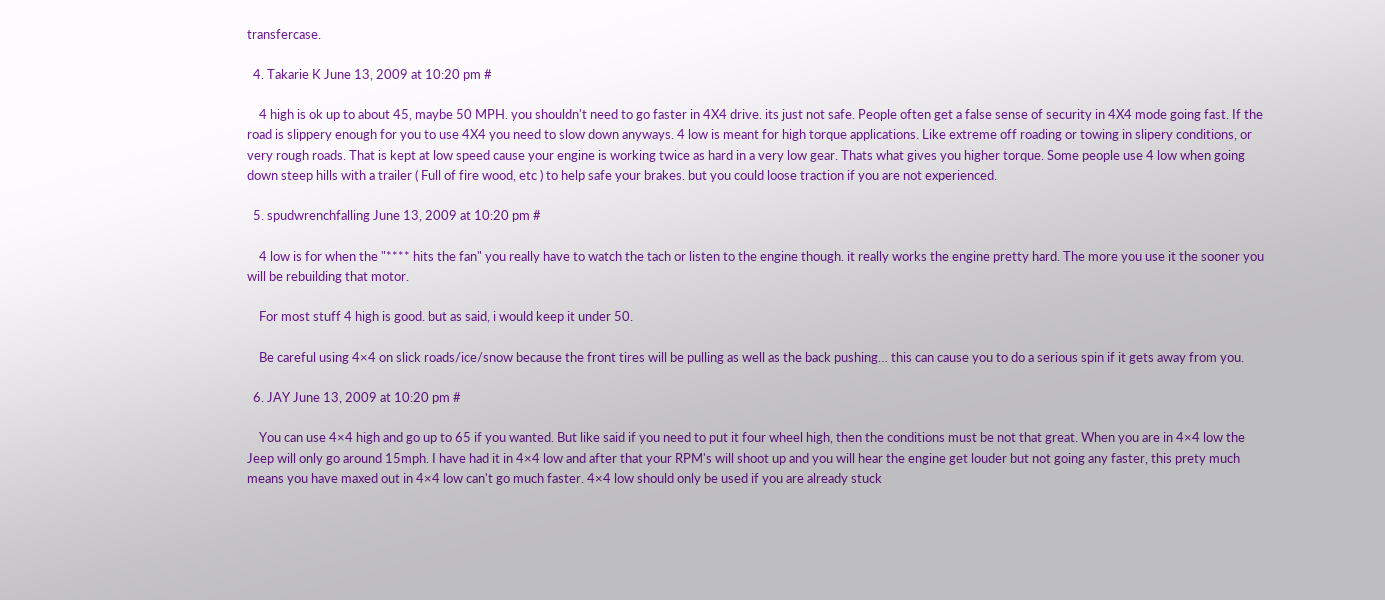transfercase.

  4. Takarie K June 13, 2009 at 10:20 pm #

    4 high is ok up to about 45, maybe 50 MPH. you shouldn't need to go faster in 4X4 drive. its just not safe. People often get a false sense of security in 4X4 mode going fast. If the road is slippery enough for you to use 4X4 you need to slow down anyways. 4 low is meant for high torque applications. Like extreme off roading or towing in slipery conditions, or very rough roads. That is kept at low speed cause your engine is working twice as hard in a very low gear. Thats what gives you higher torque. Some people use 4 low when going down steep hills with a trailer ( Full of fire wood, etc ) to help safe your brakes. but you could loose traction if you are not experienced.

  5. spudwrenchfalling June 13, 2009 at 10:20 pm #

    4 low is for when the "**** hits the fan" you really have to watch the tach or listen to the engine though. it really works the engine pretty hard. The more you use it the sooner you will be rebuilding that motor.

    For most stuff 4 high is good. but as said, i would keep it under 50.

    Be careful using 4×4 on slick roads/ice/snow because the front tires will be pulling as well as the back pushing… this can cause you to do a serious spin if it gets away from you.

  6. JAY June 13, 2009 at 10:20 pm #

    You can use 4×4 high and go up to 65 if you wanted. But like said if you need to put it four wheel high, then the conditions must be not that great. When you are in 4×4 low the Jeep will only go around 15mph. I have had it in 4×4 low and after that your RPM's will shoot up and you will hear the engine get louder but not going any faster, this prety much means you have maxed out in 4×4 low can't go much faster. 4×4 low should only be used if you are already stuck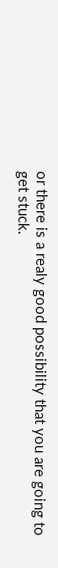or there is a realy good possibility that you are going to get stuck.